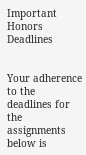Important Honors Deadlines


Your adherence to the deadlines for the assignments below is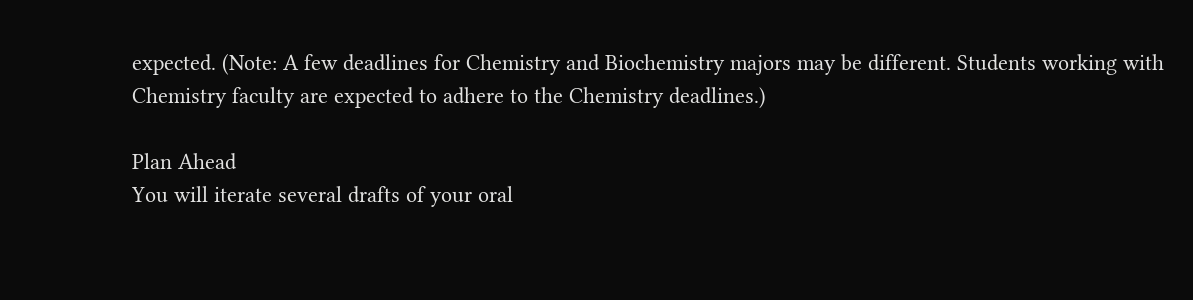expected. (Note: A few deadlines for Chemistry and Biochemistry majors may be different. Students working with Chemistry faculty are expected to adhere to the Chemistry deadlines.)

Plan Ahead
You will iterate several drafts of your oral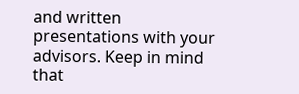and written presentations with your advisors. Keep in mind that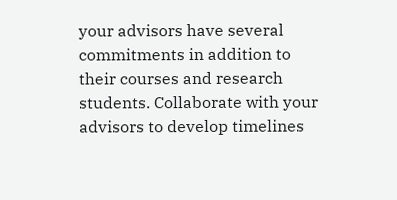your advisors have several commitments in addition to their courses and research students. Collaborate with your advisors to develop timelines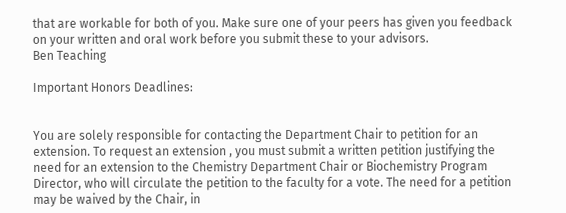that are workable for both of you. Make sure one of your peers has given you feedback on your written and oral work before you submit these to your advisors.
Ben Teaching

Important Honors Deadlines:


You are solely responsible for contacting the Department Chair to petition for an extension. To request an extension , you must submit a written petition justifying the need for an extension to the Chemistry Department Chair or Biochemistry Program Director, who will circulate the petition to the faculty for a vote. The need for a petition may be waived by the Chair, in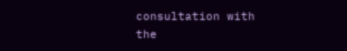consultation with the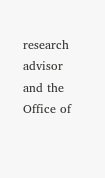research advisor and the Office of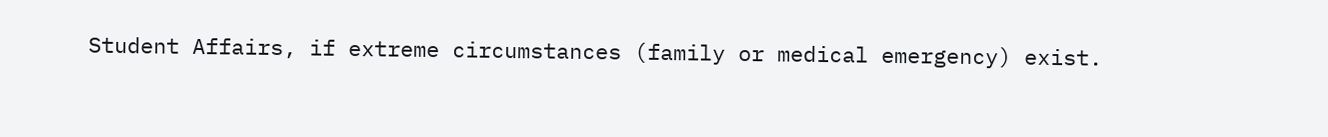Student Affairs, if extreme circumstances (family or medical emergency) exist.